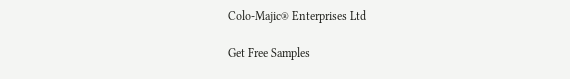Colo-Majic® Enterprises Ltd

Get Free Samples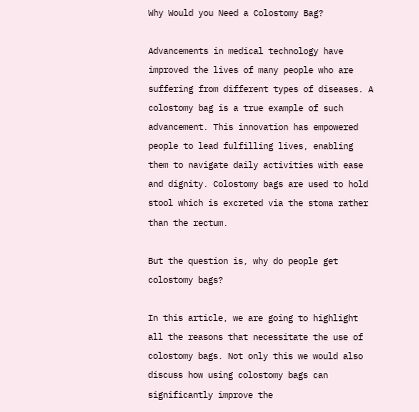Why Would you Need a Colostomy Bag?

Advancements in medical technology have improved the lives of many people who are suffering from different types of diseases. A colostomy bag is a true example of such advancement. This innovation has empowered people to lead fulfilling lives, enabling them to navigate daily activities with ease and dignity. Colostomy bags are used to hold stool which is excreted via the stoma rather than the rectum.

But the question is, why do people get colostomy bags?

In this article, we are going to highlight all the reasons that necessitate the use of colostomy bags. Not only this we would also discuss how using colostomy bags can significantly improve the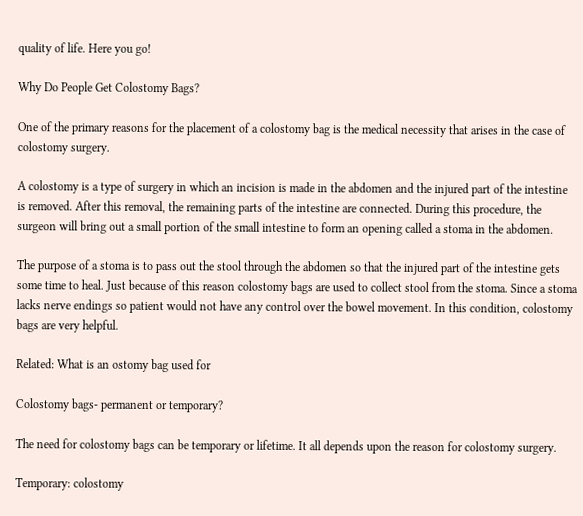quality of life. Here you go!

Why Do People Get Colostomy Bags?

One of the primary reasons for the placement of a colostomy bag is the medical necessity that arises in the case of colostomy surgery.

A colostomy is a type of surgery in which an incision is made in the abdomen and the injured part of the intestine is removed. After this removal, the remaining parts of the intestine are connected. During this procedure, the surgeon will bring out a small portion of the small intestine to form an opening called a stoma in the abdomen.

The purpose of a stoma is to pass out the stool through the abdomen so that the injured part of the intestine gets some time to heal. Just because of this reason colostomy bags are used to collect stool from the stoma. Since a stoma lacks nerve endings so patient would not have any control over the bowel movement. In this condition, colostomy bags are very helpful.

Related: What is an ostomy bag used for

Colostomy bags- permanent or temporary?

The need for colostomy bags can be temporary or lifetime. It all depends upon the reason for colostomy surgery.

Temporary: colostomy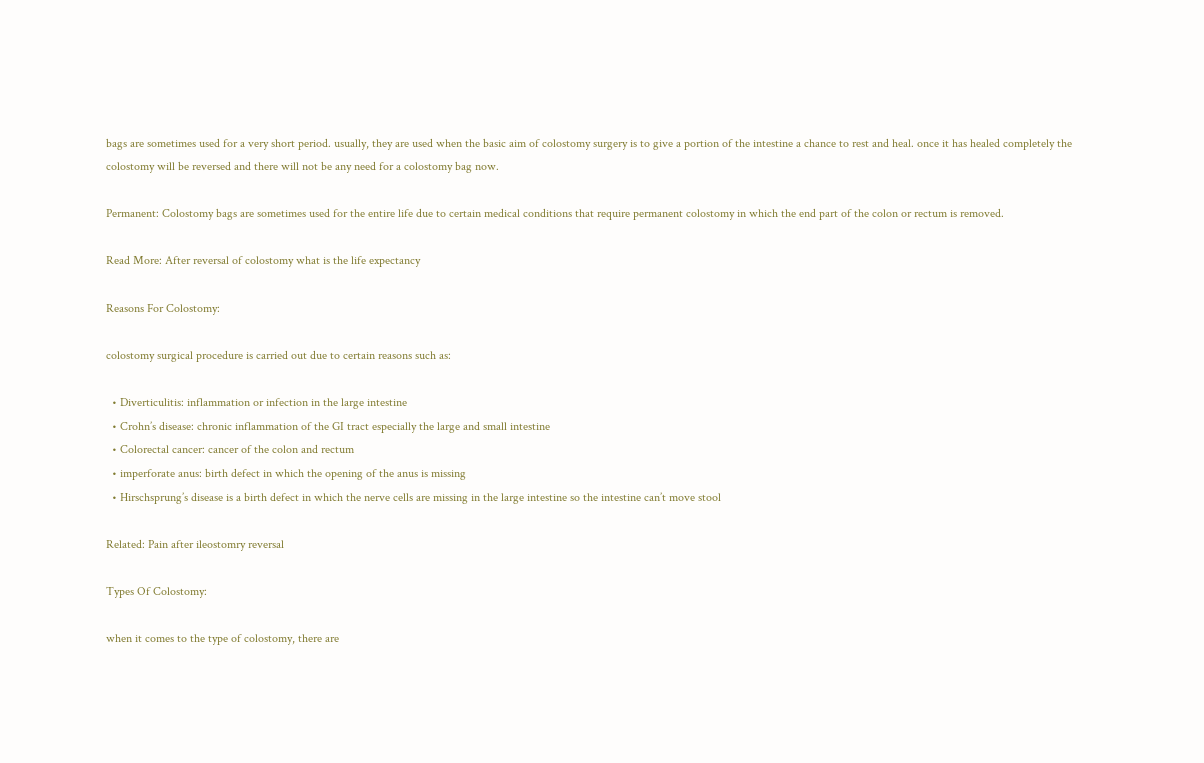bags are sometimes used for a very short period. usually, they are used when the basic aim of colostomy surgery is to give a portion of the intestine a chance to rest and heal. once it has healed completely the colostomy will be reversed and there will not be any need for a colostomy bag now.

Permanent: Colostomy bags are sometimes used for the entire life due to certain medical conditions that require permanent colostomy in which the end part of the colon or rectum is removed.

Read More: After reversal of colostomy what is the life expectancy

Reasons For Colostomy:

colostomy surgical procedure is carried out due to certain reasons such as:

  • Diverticulitis: inflammation or infection in the large intestine
  • Crohn’s disease: chronic inflammation of the GI tract especially the large and small intestine
  • Colorectal cancer: cancer of the colon and rectum
  • imperforate anus: birth defect in which the opening of the anus is missing
  • Hirschsprung’s disease is a birth defect in which the nerve cells are missing in the large intestine so the intestine can’t move stool

Related: Pain after ileostomry reversal

Types Of Colostomy:

when it comes to the type of colostomy, there are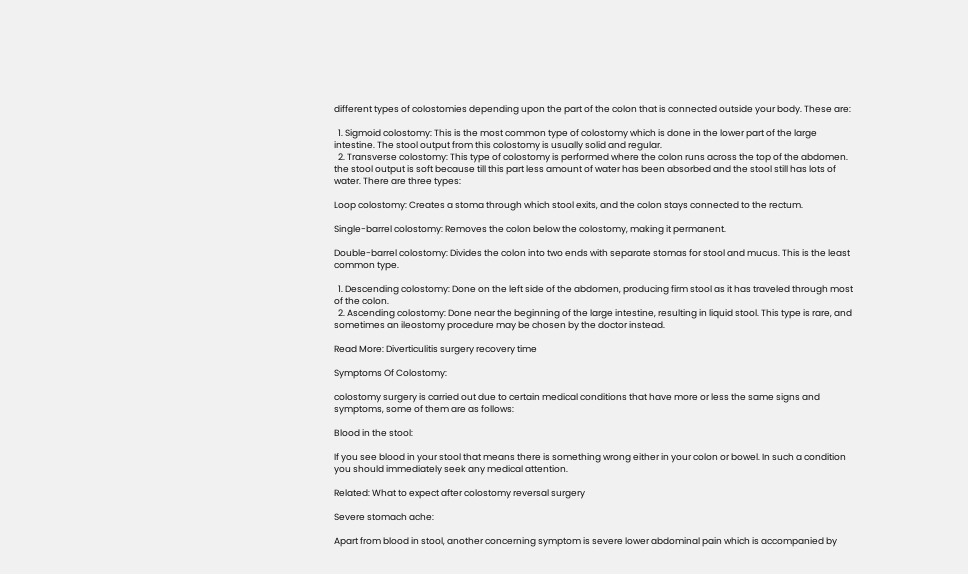different types of colostomies depending upon the part of the colon that is connected outside your body. These are:

  1. Sigmoid colostomy: This is the most common type of colostomy which is done in the lower part of the large intestine. The stool output from this colostomy is usually solid and regular.
  2. Transverse colostomy: This type of colostomy is performed where the colon runs across the top of the abdomen. the stool output is soft because till this part less amount of water has been absorbed and the stool still has lots of water. There are three types:

Loop colostomy: Creates a stoma through which stool exits, and the colon stays connected to the rectum.

Single-barrel colostomy: Removes the colon below the colostomy, making it permanent.

Double-barrel colostomy: Divides the colon into two ends with separate stomas for stool and mucus. This is the least common type.

  1. Descending colostomy: Done on the left side of the abdomen, producing firm stool as it has traveled through most of the colon.
  2. Ascending colostomy: Done near the beginning of the large intestine, resulting in liquid stool. This type is rare, and sometimes an ileostomy procedure may be chosen by the doctor instead.

Read More: Diverticulitis surgery recovery time

Symptoms Of Colostomy:

colostomy surgery is carried out due to certain medical conditions that have more or less the same signs and symptoms, some of them are as follows:

Blood in the stool:

If you see blood in your stool that means there is something wrong either in your colon or bowel. In such a condition you should immediately seek any medical attention.

Related: What to expect after colostomy reversal surgery

Severe stomach ache:

Apart from blood in stool, another concerning symptom is severe lower abdominal pain which is accompanied by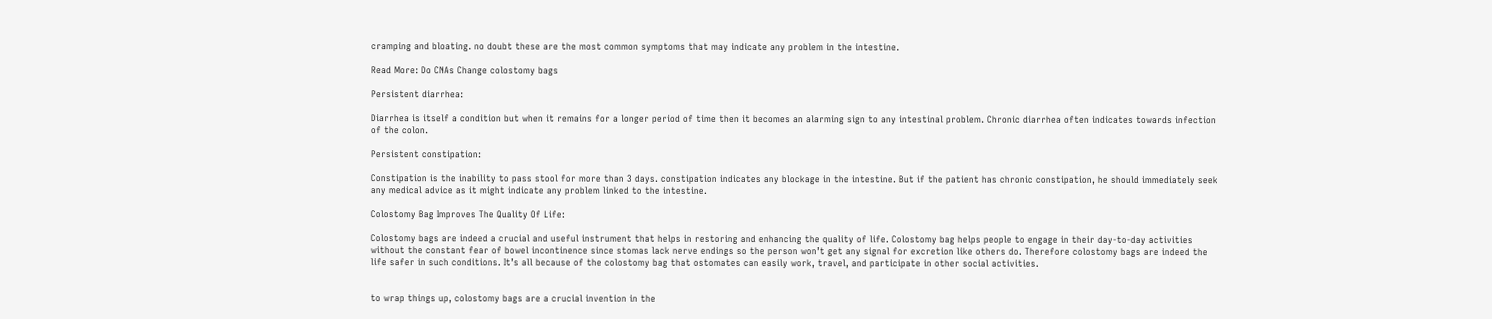cramping and bloating. no doubt these are the most common symptoms that may indicate any problem in the intestine.

Read More: Do CNAs Change colostomy bags

Persistent diarrhea:

Diarrhea is itself a condition but when it remains for a longer period of time then it becomes an alarming sign to any intestinal problem. Chronic diarrhea often indicates towards infection of the colon.

Persistent constipation:

Constipation is the inability to pass stool for more than 3 days. constipation indicates any blockage in the intestine. But if the patient has chronic constipation, he should immediately seek any medical advice as it might indicate any problem linked to the intestine.

Colostomy Bag Improves The Quality Of Life:

Colostomy bags are indeed a crucial and useful instrument that helps in restoring and enhancing the quality of life. Colostomy bag helps people to engage in their day-to-day activities without the constant fear of bowel incontinence since stomas lack nerve endings so the person won’t get any signal for excretion like others do. Therefore colostomy bags are indeed the life safer in such conditions. It’s all because of the colostomy bag that ostomates can easily work, travel, and participate in other social activities.


to wrap things up, colostomy bags are a crucial invention in the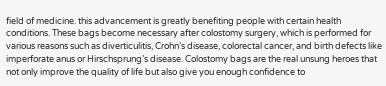field of medicine. this advancement is greatly benefiting people with certain health conditions. These bags become necessary after colostomy surgery, which is performed for various reasons such as diverticulitis, Crohn’s disease, colorectal cancer, and birth defects like imperforate anus or Hirschsprung’s disease. Colostomy bags are the real unsung heroes that not only improve the quality of life but also give you enough confidence to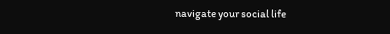navigate your social life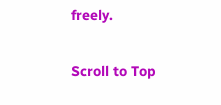freely.


Scroll to Top